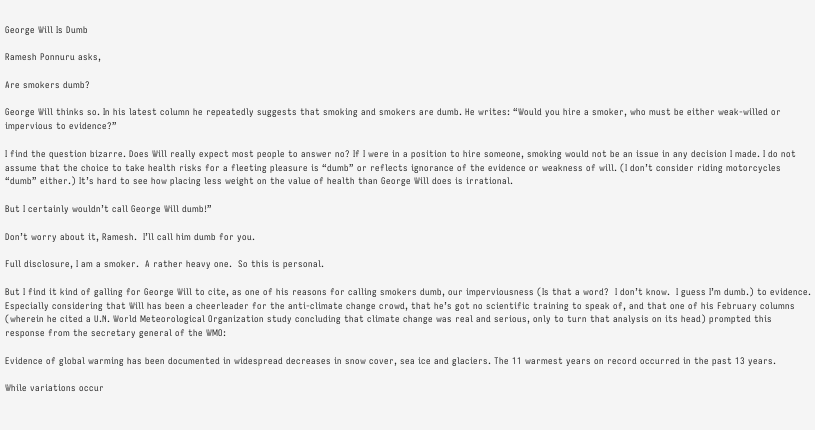George Will Is Dumb

Ramesh Ponnuru asks,

Are smokers dumb?

George Will thinks so. In his latest column he repeatedly suggests that smoking and smokers are dumb. He writes: “Would you hire a smoker, who must be either weak-willed or impervious to evidence?”

I find the question bizarre. Does Will really expect most people to answer no? If I were in a position to hire someone, smoking would not be an issue in any decision I made. I do not assume that the choice to take health risks for a fleeting pleasure is “dumb” or reflects ignorance of the evidence or weakness of will. (I don’t consider riding motorcycles “dumb” either.) It’s hard to see how placing less weight on the value of health than George Will does is irrational.

But I certainly wouldn’t call George Will dumb!”

Don’t worry about it, Ramesh.  I’ll call him dumb for you.

Full disclosure, I am a smoker.  A rather heavy one.  So this is personal.

But I find it kind of galling for George Will to cite, as one of his reasons for calling smokers dumb, our imperviousness (Is that a word?  I don’t know.  I guess I’m dumb.) to evidence.  Especially considering that Will has been a cheerleader for the anti-climate change crowd, that he’s got no scientific training to speak of, and that one of his February columns (wherein he cited a U.N. World Meteorological Organization study concluding that climate change was real and serious, only to turn that analysis on its head) prompted this response from the secretary general of the WMO:

Evidence of global warming has been documented in widespread decreases in snow cover, sea ice and glaciers. The 11 warmest years on record occurred in the past 13 years.

While variations occur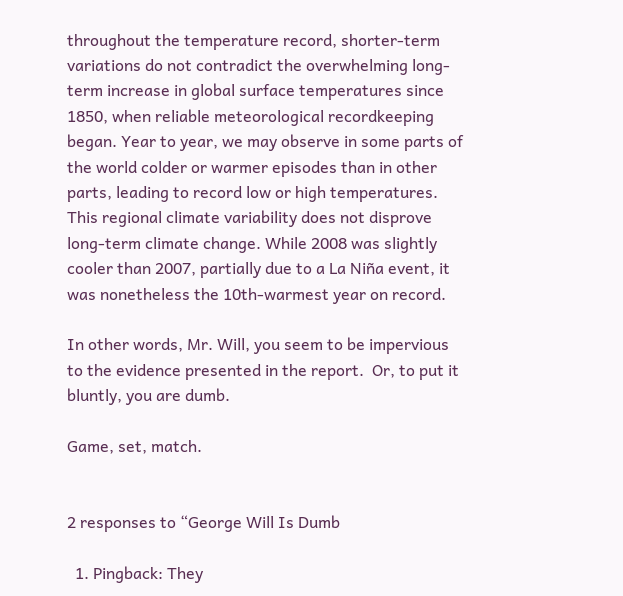throughout the temperature record, shorter-term variations do not contradict the overwhelming long-term increase in global surface temperatures since 1850, when reliable meteorological recordkeeping began. Year to year, we may observe in some parts of the world colder or warmer episodes than in other parts, leading to record low or high temperatures. This regional climate variability does not disprove long-term climate change. While 2008 was slightly cooler than 2007, partially due to a La Niña event, it was nonetheless the 10th-warmest year on record.

In other words, Mr. Will, you seem to be impervious to the evidence presented in the report.  Or, to put it bluntly, you are dumb.

Game, set, match.


2 responses to “George Will Is Dumb

  1. Pingback: They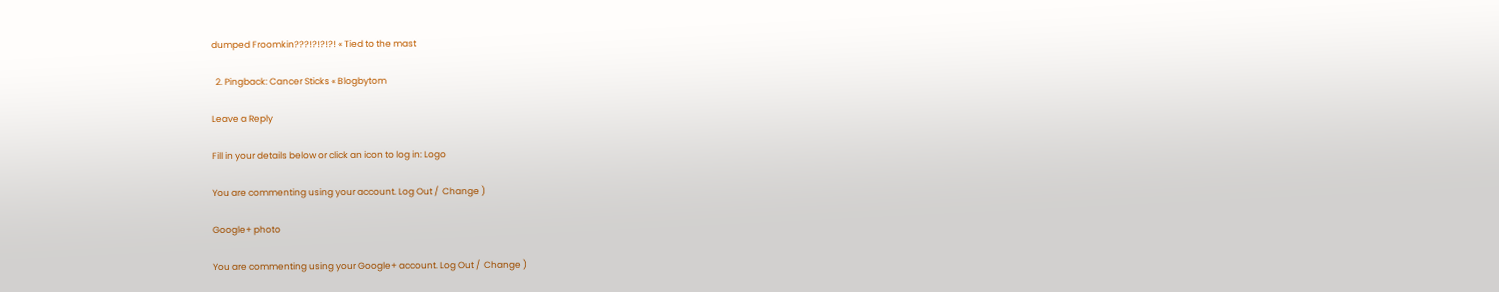dumped Froomkin???!?!?!?! « Tied to the mast

  2. Pingback: Cancer Sticks « Blogbytom

Leave a Reply

Fill in your details below or click an icon to log in: Logo

You are commenting using your account. Log Out /  Change )

Google+ photo

You are commenting using your Google+ account. Log Out /  Change )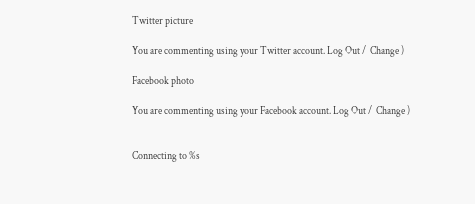Twitter picture

You are commenting using your Twitter account. Log Out /  Change )

Facebook photo

You are commenting using your Facebook account. Log Out /  Change )


Connecting to %s